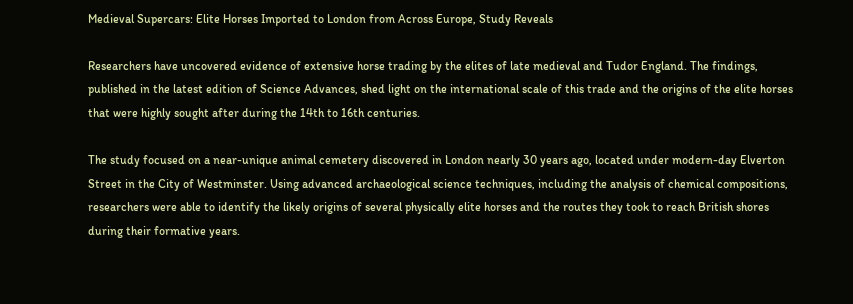Medieval Supercars: Elite Horses Imported to London from Across Europe, Study Reveals

Researchers have uncovered evidence of extensive horse trading by the elites of late medieval and Tudor England. The findings, published in the latest edition of Science Advances, shed light on the international scale of this trade and the origins of the elite horses that were highly sought after during the 14th to 16th centuries.

The study focused on a near-unique animal cemetery discovered in London nearly 30 years ago, located under modern-day Elverton Street in the City of Westminster. Using advanced archaeological science techniques, including the analysis of chemical compositions, researchers were able to identify the likely origins of several physically elite horses and the routes they took to reach British shores during their formative years.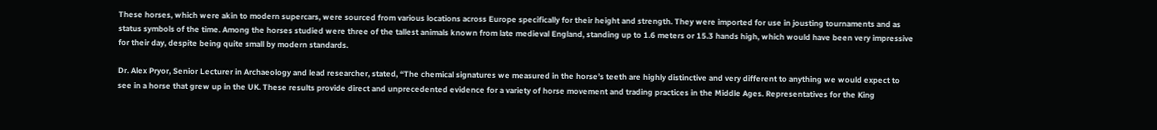These horses, which were akin to modern supercars, were sourced from various locations across Europe specifically for their height and strength. They were imported for use in jousting tournaments and as status symbols of the time. Among the horses studied were three of the tallest animals known from late medieval England, standing up to 1.6 meters or 15.3 hands high, which would have been very impressive for their day, despite being quite small by modern standards.

Dr. Alex Pryor, Senior Lecturer in Archaeology and lead researcher, stated, “The chemical signatures we measured in the horse’s teeth are highly distinctive and very different to anything we would expect to see in a horse that grew up in the UK. These results provide direct and unprecedented evidence for a variety of horse movement and trading practices in the Middle Ages. Representatives for the King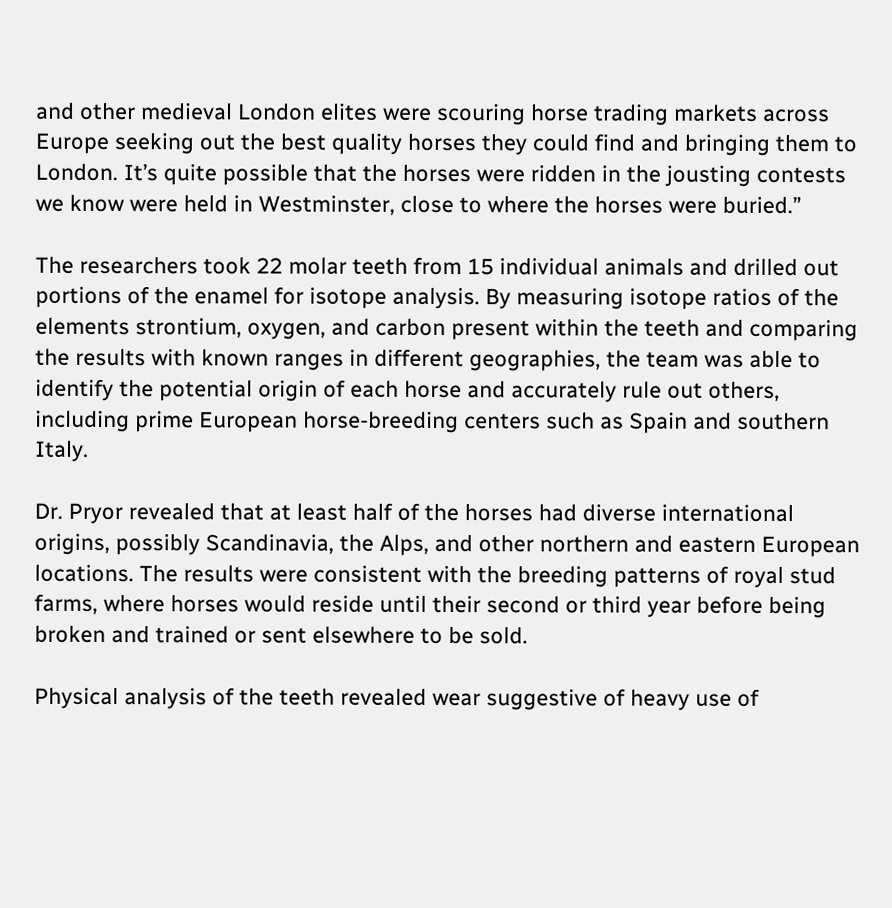and other medieval London elites were scouring horse trading markets across Europe seeking out the best quality horses they could find and bringing them to London. It’s quite possible that the horses were ridden in the jousting contests we know were held in Westminster, close to where the horses were buried.”

The researchers took 22 molar teeth from 15 individual animals and drilled out portions of the enamel for isotope analysis. By measuring isotope ratios of the elements strontium, oxygen, and carbon present within the teeth and comparing the results with known ranges in different geographies, the team was able to identify the potential origin of each horse and accurately rule out others, including prime European horse-breeding centers such as Spain and southern Italy.

Dr. Pryor revealed that at least half of the horses had diverse international origins, possibly Scandinavia, the Alps, and other northern and eastern European locations. The results were consistent with the breeding patterns of royal stud farms, where horses would reside until their second or third year before being broken and trained or sent elsewhere to be sold.

Physical analysis of the teeth revealed wear suggestive of heavy use of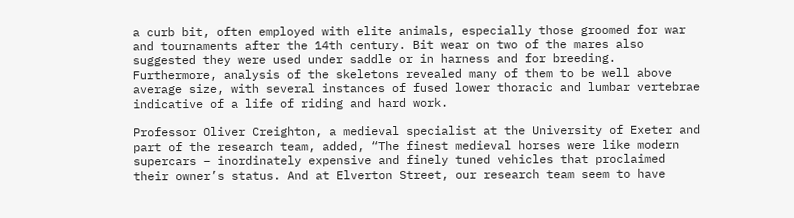a curb bit, often employed with elite animals, especially those groomed for war and tournaments after the 14th century. Bit wear on two of the mares also suggested they were used under saddle or in harness and for breeding. Furthermore, analysis of the skeletons revealed many of them to be well above average size, with several instances of fused lower thoracic and lumbar vertebrae indicative of a life of riding and hard work.

Professor Oliver Creighton, a medieval specialist at the University of Exeter and part of the research team, added, “The finest medieval horses were like modern supercars – inordinately expensive and finely tuned vehicles that proclaimed their owner’s status. And at Elverton Street, our research team seem to have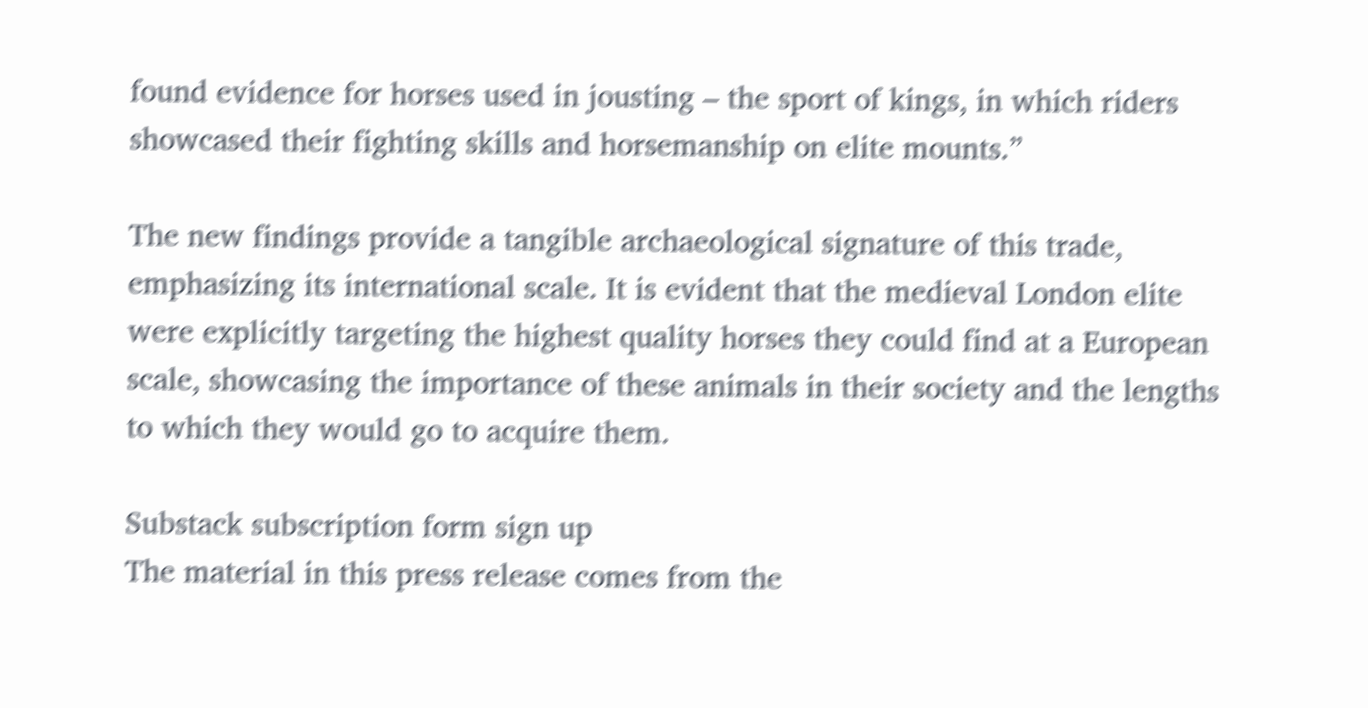found evidence for horses used in jousting – the sport of kings, in which riders showcased their fighting skills and horsemanship on elite mounts.”

The new findings provide a tangible archaeological signature of this trade, emphasizing its international scale. It is evident that the medieval London elite were explicitly targeting the highest quality horses they could find at a European scale, showcasing the importance of these animals in their society and the lengths to which they would go to acquire them.

Substack subscription form sign up
The material in this press release comes from the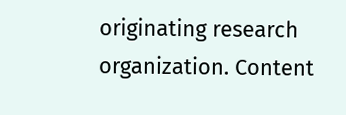originating research organization. Content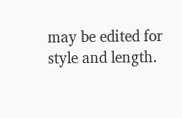may be edited for style and length.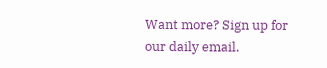Want more? Sign up for our daily email.